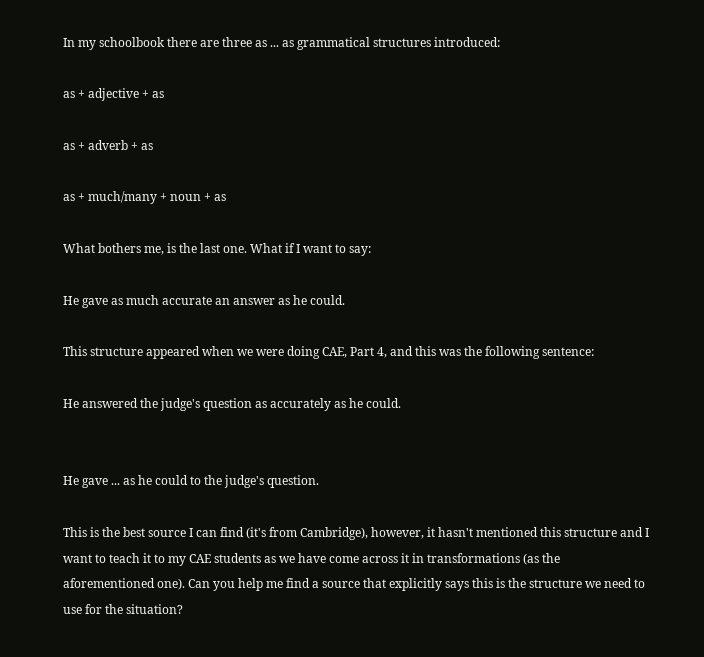In my schoolbook there are three as ... as grammatical structures introduced:

as + adjective + as

as + adverb + as

as + much/many + noun + as

What bothers me, is the last one. What if I want to say:

He gave as much accurate an answer as he could.

This structure appeared when we were doing CAE, Part 4, and this was the following sentence:

He answered the judge's question as accurately as he could.


He gave ... as he could to the judge's question.

This is the best source I can find (it's from Cambridge), however, it hasn't mentioned this structure and I want to teach it to my CAE students as we have come across it in transformations (as the aforementioned one). Can you help me find a source that explicitly says this is the structure we need to use for the situation?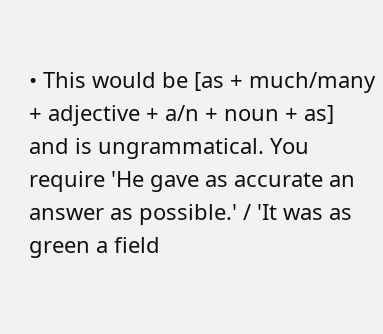• This would be [as + much/many + adjective + a/n + noun + as] and is ungrammatical. You require 'He gave as accurate an answer as possible.' / 'It was as green a field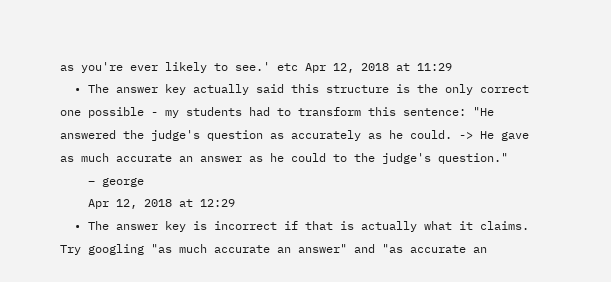as you're ever likely to see.' etc Apr 12, 2018 at 11:29
  • The answer key actually said this structure is the only correct one possible - my students had to transform this sentence: "He answered the judge's question as accurately as he could. -> He gave as much accurate an answer as he could to the judge's question."
    – george
    Apr 12, 2018 at 12:29
  • The answer key is incorrect if that is actually what it claims. Try googling "as much accurate an answer" and "as accurate an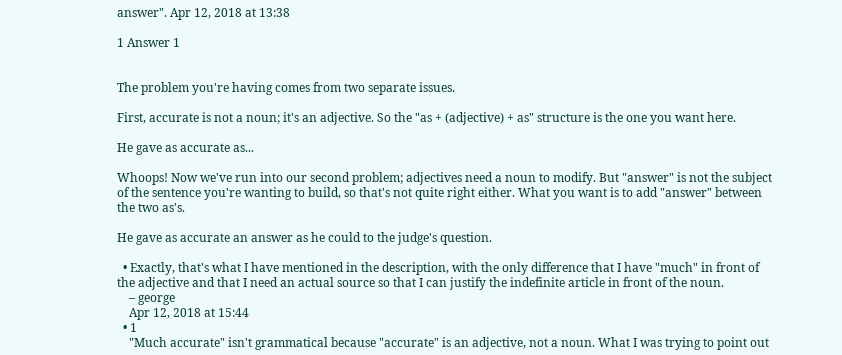answer". Apr 12, 2018 at 13:38

1 Answer 1


The problem you're having comes from two separate issues.

First, accurate is not a noun; it's an adjective. So the "as + (adjective) + as" structure is the one you want here.

He gave as accurate as...

Whoops! Now we've run into our second problem; adjectives need a noun to modify. But "answer" is not the subject of the sentence you're wanting to build, so that's not quite right either. What you want is to add "answer" between the two as's.

He gave as accurate an answer as he could to the judge's question.

  • Exactly, that's what I have mentioned in the description, with the only difference that I have "much" in front of the adjective and that I need an actual source so that I can justify the indefinite article in front of the noun.
    – george
    Apr 12, 2018 at 15:44
  • 1
    "Much accurate" isn't grammatical because "accurate" is an adjective, not a noun. What I was trying to point out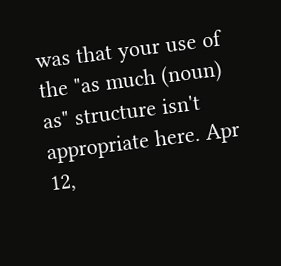was that your use of the "as much (noun) as" structure isn't appropriate here. Apr 12,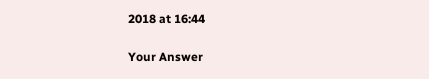2018 at 16:44

Your Answer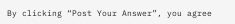By clicking “Post Your Answer”, you agree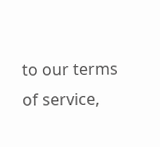to our terms of service,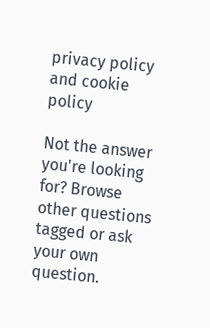privacy policy and cookie policy

Not the answer you're looking for? Browse other questions tagged or ask your own question.